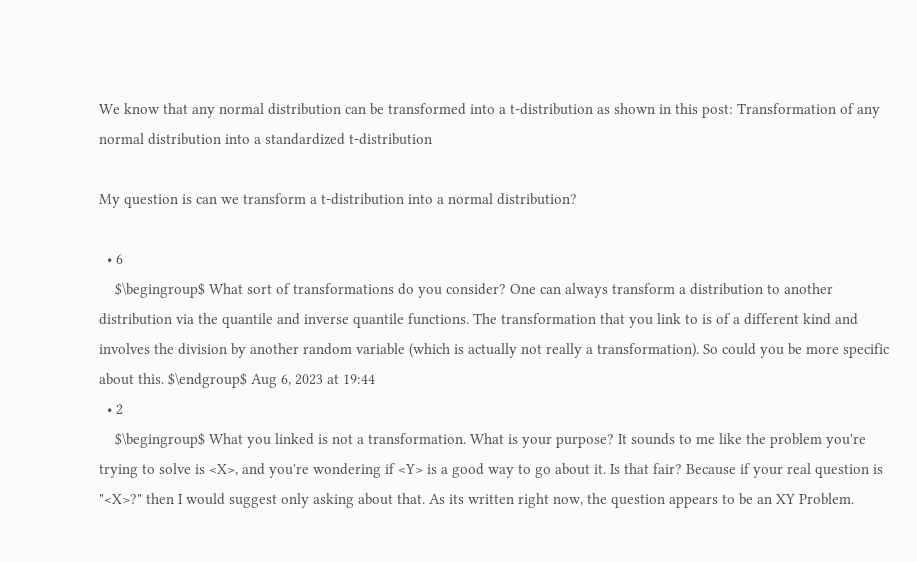We know that any normal distribution can be transformed into a t-distribution as shown in this post: Transformation of any normal distribution into a standardized t-distribution

My question is can we transform a t-distribution into a normal distribution?

  • 6
    $\begingroup$ What sort of transformations do you consider? One can always transform a distribution to another distribution via the quantile and inverse quantile functions. The transformation that you link to is of a different kind and involves the division by another random variable (which is actually not really a transformation). So could you be more specific about this. $\endgroup$ Aug 6, 2023 at 19:44
  • 2
    $\begingroup$ What you linked is not a transformation. What is your purpose? It sounds to me like the problem you're trying to solve is <X>, and you're wondering if <Y> is a good way to go about it. Is that fair? Because if your real question is "<X>?" then I would suggest only asking about that. As its written right now, the question appears to be an XY Problem.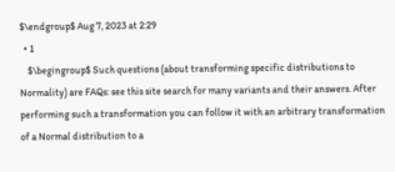$\endgroup$ Aug 7, 2023 at 2:29
  • 1
    $\begingroup$ Such questions (about transforming specific distributions to Normality) are FAQs: see this site search for many variants and their answers. After performing such a transformation you can follow it with an arbitrary transformation of a Normal distribution to a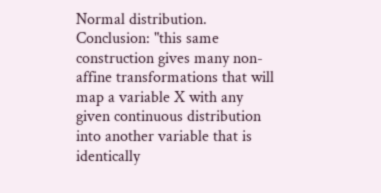Normal distribution. Conclusion: "this same construction gives many non-affine transformations that will map a variable X with any given continuous distribution into another variable that is identically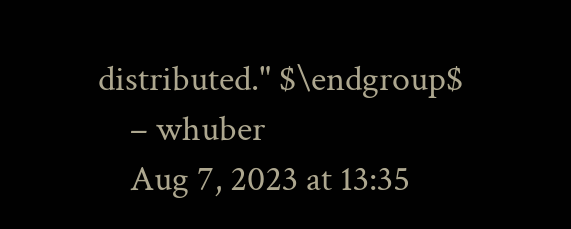distributed." $\endgroup$
    – whuber
    Aug 7, 2023 at 13:35